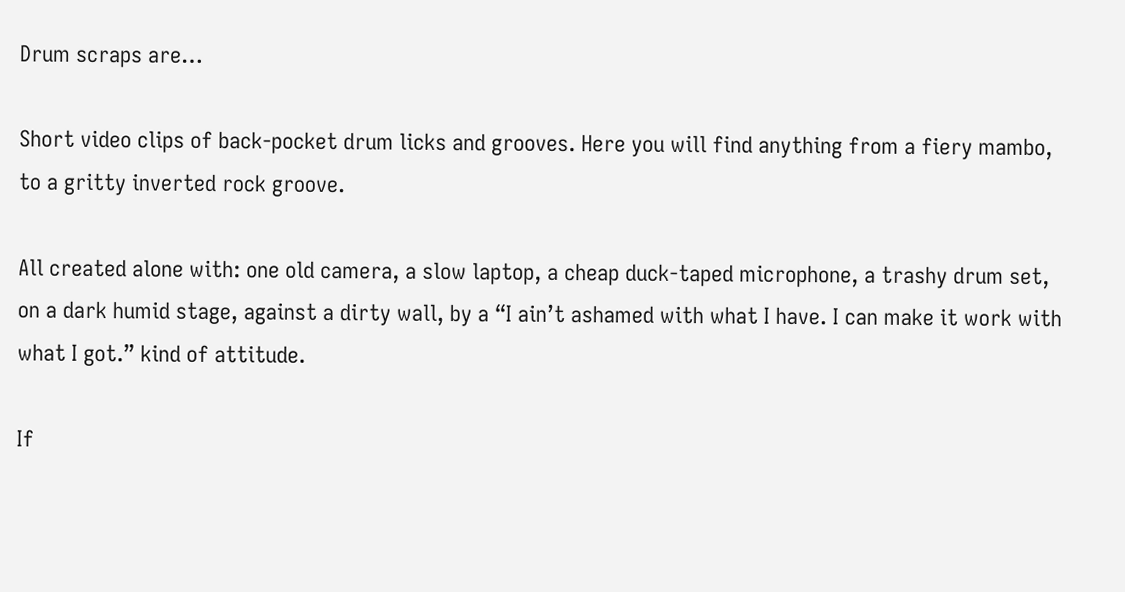Drum scraps are…

Short video clips of back-pocket drum licks and grooves. Here you will find anything from a fiery mambo, to a gritty inverted rock groove.

All created alone with: one old camera, a slow laptop, a cheap duck-taped microphone, a trashy drum set, on a dark humid stage, against a dirty wall, by a “I ain’t ashamed with what I have. I can make it work with what I got.” kind of attitude.

If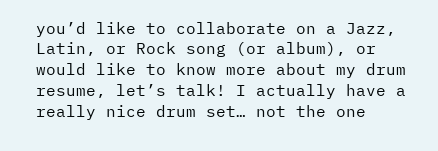you’d like to collaborate on a Jazz, Latin, or Rock song (or album), or would like to know more about my drum resume, let’s talk! I actually have a really nice drum set… not the one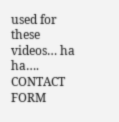used for these videos… ha ha…. CONTACT FORM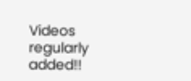Videos regularly added!!